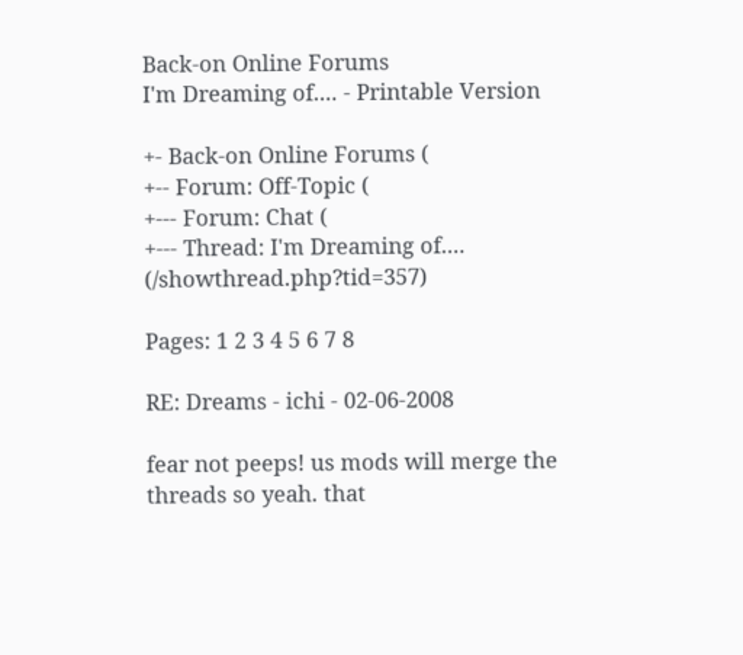Back-on Online Forums
I'm Dreaming of.... - Printable Version

+- Back-on Online Forums (
+-- Forum: Off-Topic (
+--- Forum: Chat (
+--- Thread: I'm Dreaming of.... (/showthread.php?tid=357)

Pages: 1 2 3 4 5 6 7 8

RE: Dreams - ichi - 02-06-2008

fear not peeps! us mods will merge the threads so yeah. that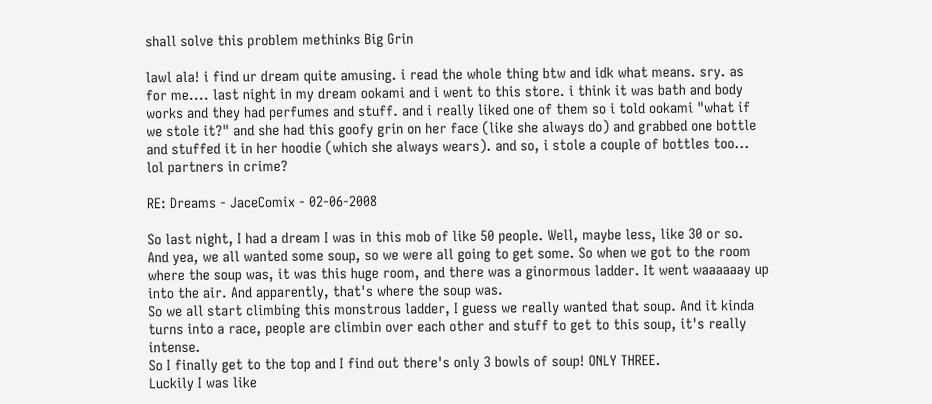shall solve this problem methinks Big Grin

lawl ala! i find ur dream quite amusing. i read the whole thing btw and idk what means. sry. as for me.... last night in my dream ookami and i went to this store. i think it was bath and body works and they had perfumes and stuff. and i really liked one of them so i told ookami "what if we stole it?" and she had this goofy grin on her face (like she always do) and grabbed one bottle and stuffed it in her hoodie (which she always wears). and so, i stole a couple of bottles too... lol partners in crime?

RE: Dreams - JaceComix - 02-06-2008

So last night, I had a dream I was in this mob of like 50 people. Well, maybe less, like 30 or so.
And yea, we all wanted some soup, so we were all going to get some. So when we got to the room where the soup was, it was this huge room, and there was a ginormous ladder. It went waaaaaay up into the air. And apparently, that's where the soup was.
So we all start climbing this monstrous ladder, I guess we really wanted that soup. And it kinda turns into a race, people are climbin over each other and stuff to get to this soup, it's really intense.
So I finally get to the top and I find out there's only 3 bowls of soup! ONLY THREE.
Luckily I was like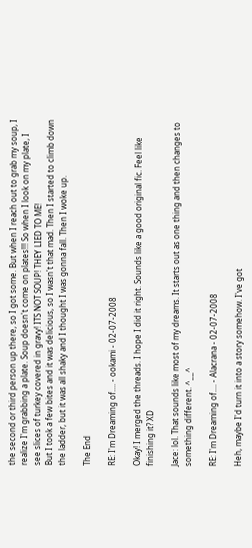the second or third person up there, so I got some. But when I reach out to grab my soup, I realize I'm grabbing a plate. Soup doesn't come on plates!!! So when I look on my plate, I see slices of turkey covered in gravy! ITS NOT SOUP! THEY LIED TO ME!
But I took a few bites and it was delicious, so I wasn't that mad. Then I started to climb down the ladder, but it was all shaky and I thought I was gonna fall. Then I woke up.

The End

RE: I'm Dreaming of.... - ookami - 02-07-2008

Okay! I merged the threads. I hope I did it right. Sounds like a good original fic. Feel like finishing it? XD

Jace: lol. That sounds like most of my dreams. It starts out as one thing and then changes to something different. ^__^

RE: I'm Dreaming of.... - Alacrana - 02-07-2008

Heh, maybe I'd turn it into a story somehow. I've got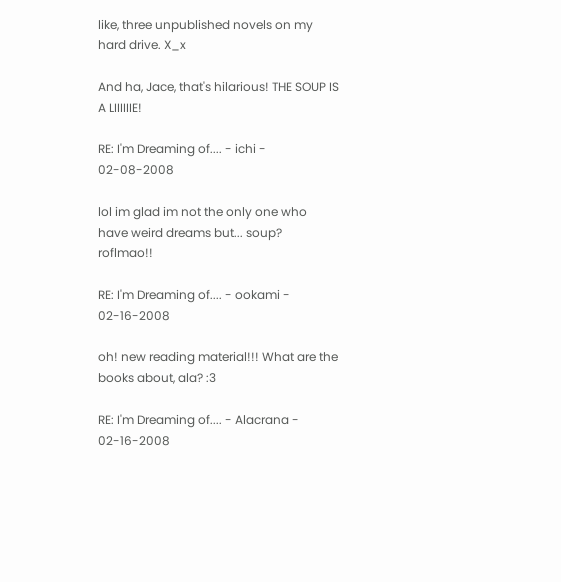like, three unpublished novels on my hard drive. X_x

And ha, Jace, that's hilarious! THE SOUP IS A LIIIIIIE!

RE: I'm Dreaming of.... - ichi - 02-08-2008

lol im glad im not the only one who have weird dreams but... soup? roflmao!!

RE: I'm Dreaming of.... - ookami - 02-16-2008

oh! new reading material!!! What are the books about, ala? :3

RE: I'm Dreaming of.... - Alacrana - 02-16-2008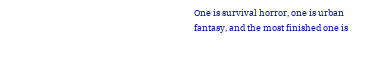One is survival horror, one is urban fantasy, and the most finished one is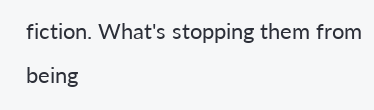fiction. What's stopping them from being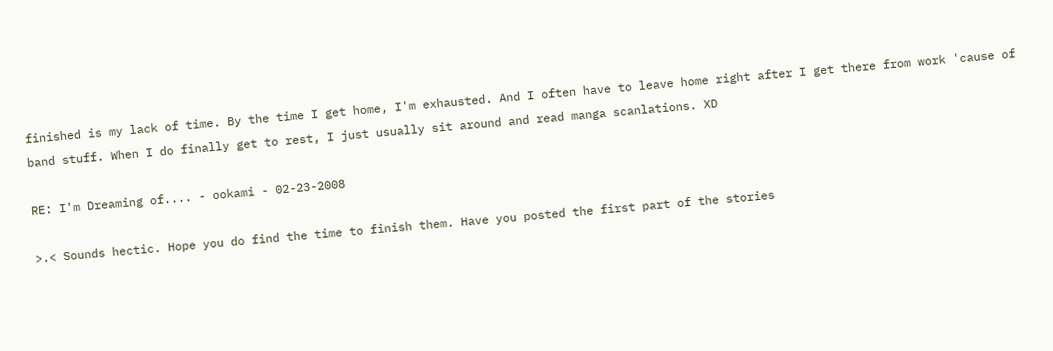finished is my lack of time. By the time I get home, I'm exhausted. And I often have to leave home right after I get there from work 'cause of band stuff. When I do finally get to rest, I just usually sit around and read manga scanlations. XD

RE: I'm Dreaming of.... - ookami - 02-23-2008

>.< Sounds hectic. Hope you do find the time to finish them. Have you posted the first part of the stories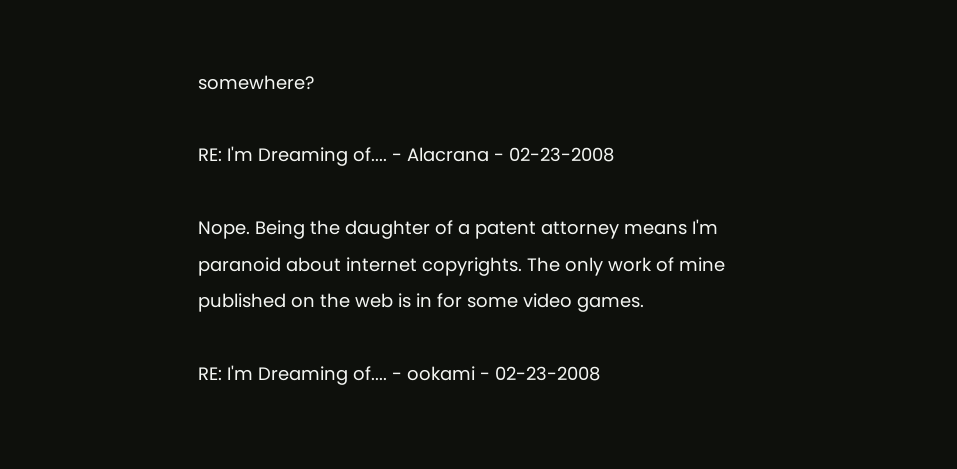somewhere?

RE: I'm Dreaming of.... - Alacrana - 02-23-2008

Nope. Being the daughter of a patent attorney means I'm paranoid about internet copyrights. The only work of mine published on the web is in for some video games.

RE: I'm Dreaming of.... - ookami - 02-23-2008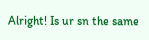Alright! Is ur sn the same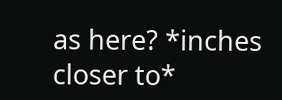as here? *inches closer to*